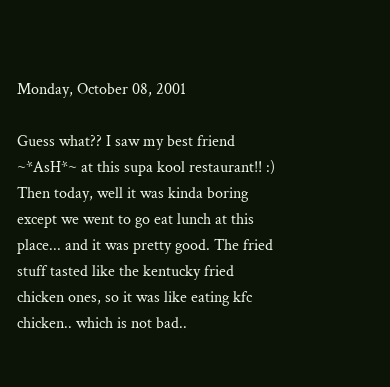Monday, October 08, 2001

Guess what?? I saw my best friend ~*AsH*~ at this supa kool restaurant!! :) Then today, well it was kinda boring except we went to go eat lunch at this place... and it was pretty good. The fried stuff tasted like the kentucky fried chicken ones, so it was like eating kfc chicken.. which is not bad..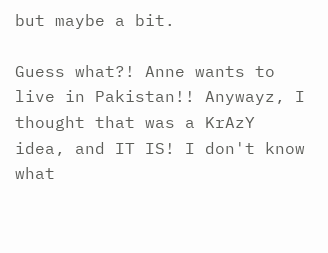but maybe a bit.

Guess what?! Anne wants to live in Pakistan!! Anywayz, I thought that was a KrAzY idea, and IT IS! I don't know what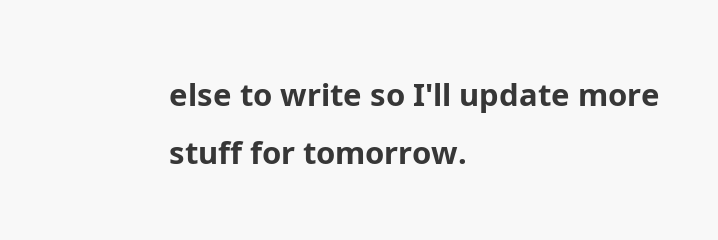else to write so I'll update more stuff for tomorrow.